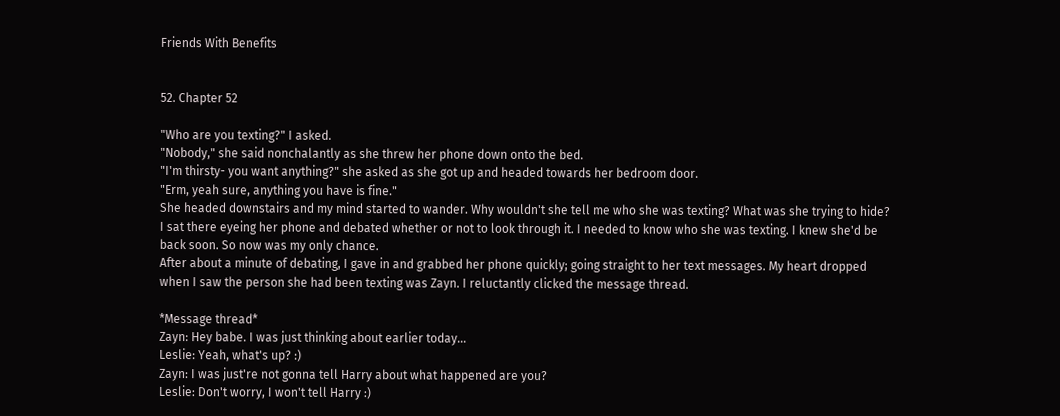Friends With Benefits


52. Chapter 52

"Who are you texting?" I asked.
"Nobody," she said nonchalantly as she threw her phone down onto the bed.
"I'm thirsty- you want anything?" she asked as she got up and headed towards her bedroom door.
"Erm, yeah sure, anything you have is fine."
She headed downstairs and my mind started to wander. Why wouldn't she tell me who she was texting? What was she trying to hide? I sat there eyeing her phone and debated whether or not to look through it. I needed to know who she was texting. I knew she'd be back soon. So now was my only chance.
After about a minute of debating, I gave in and grabbed her phone quickly; going straight to her text messages. My heart dropped when I saw the person she had been texting was Zayn. I reluctantly clicked the message thread.

*Message thread*
Zayn: Hey babe. I was just thinking about earlier today...
Leslie: Yeah, what's up? :)
Zayn: I was just're not gonna tell Harry about what happened are you?
Leslie: Don't worry, I won't tell Harry :)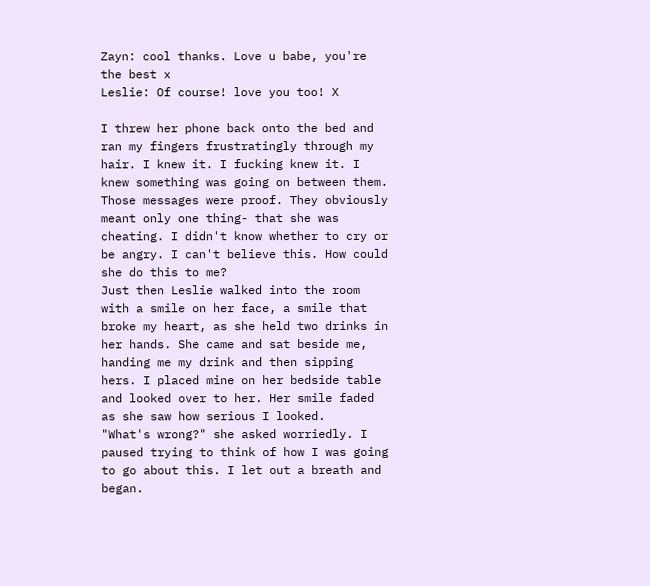Zayn: cool thanks. Love u babe, you're the best x
Leslie: Of course! love you too! X

I threw her phone back onto the bed and ran my fingers frustratingly through my hair. I knew it. I fucking knew it. I knew something was going on between them. Those messages were proof. They obviously meant only one thing- that she was cheating. I didn't know whether to cry or be angry. I can't believe this. How could she do this to me?
Just then Leslie walked into the room with a smile on her face, a smile that broke my heart, as she held two drinks in her hands. She came and sat beside me, handing me my drink and then sipping hers. I placed mine on her bedside table and looked over to her. Her smile faded as she saw how serious I looked.
"What's wrong?" she asked worriedly. I paused trying to think of how I was going to go about this. I let out a breath and began.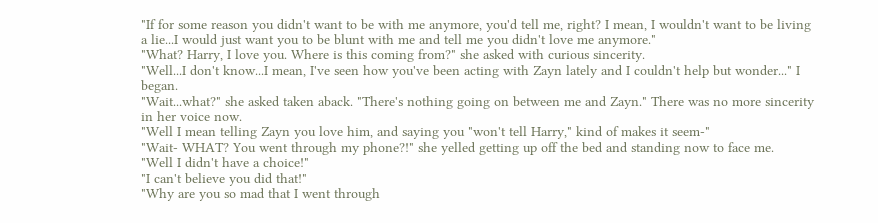"If for some reason you didn't want to be with me anymore, you'd tell me, right? I mean, I wouldn't want to be living a lie...I would just want you to be blunt with me and tell me you didn't love me anymore."
"What? Harry, I love you. Where is this coming from?" she asked with curious sincerity.
"Well...I don't know...I mean, I've seen how you've been acting with Zayn lately and I couldn't help but wonder..." I began.
"Wait...what?" she asked taken aback. "There's nothing going on between me and Zayn." There was no more sincerity in her voice now.
"Well I mean telling Zayn you love him, and saying you "won't tell Harry," kind of makes it seem-"
"Wait- WHAT? You went through my phone?!" she yelled getting up off the bed and standing now to face me.
"Well I didn't have a choice!"
"I can't believe you did that!"
"Why are you so mad that I went through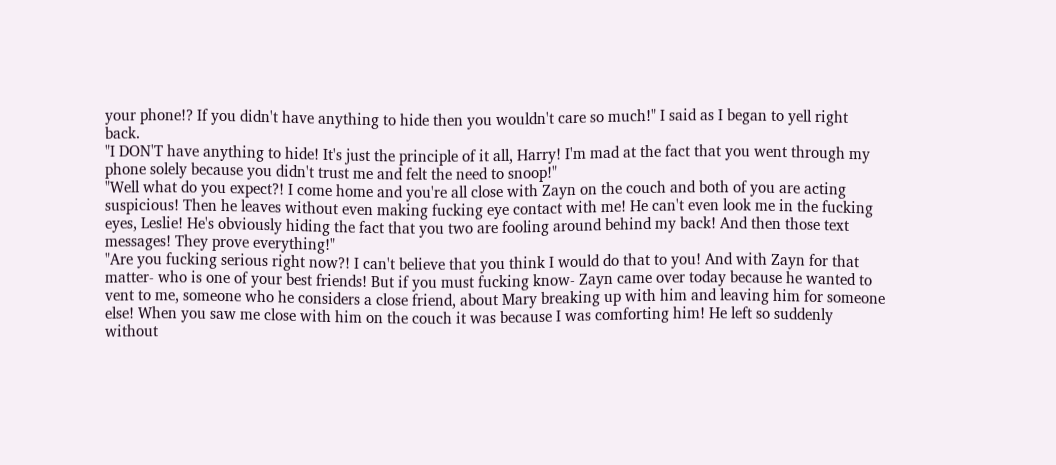your phone!? If you didn't have anything to hide then you wouldn't care so much!" I said as I began to yell right back.
"I DON'T have anything to hide! It's just the principle of it all, Harry! I'm mad at the fact that you went through my phone solely because you didn't trust me and felt the need to snoop!"
"Well what do you expect?! I come home and you're all close with Zayn on the couch and both of you are acting suspicious! Then he leaves without even making fucking eye contact with me! He can't even look me in the fucking eyes, Leslie! He's obviously hiding the fact that you two are fooling around behind my back! And then those text messages! They prove everything!"
"Are you fucking serious right now?! I can't believe that you think I would do that to you! And with Zayn for that matter- who is one of your best friends! But if you must fucking know- Zayn came over today because he wanted to vent to me, someone who he considers a close friend, about Mary breaking up with him and leaving him for someone else! When you saw me close with him on the couch it was because I was comforting him! He left so suddenly without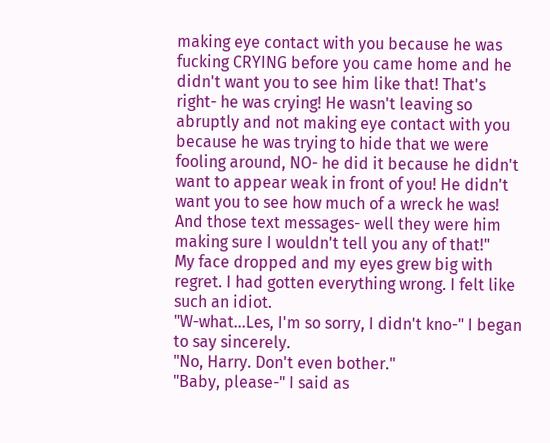making eye contact with you because he was fucking CRYING before you came home and he didn't want you to see him like that! That's right- he was crying! He wasn't leaving so abruptly and not making eye contact with you because he was trying to hide that we were fooling around, NO- he did it because he didn't want to appear weak in front of you! He didn't want you to see how much of a wreck he was! And those text messages- well they were him making sure I wouldn't tell you any of that!"
My face dropped and my eyes grew big with regret. I had gotten everything wrong. I felt like such an idiot.
"W-what...Les, I'm so sorry, I didn't kno-" I began to say sincerely.
"No, Harry. Don't even bother."
"Baby, please-" I said as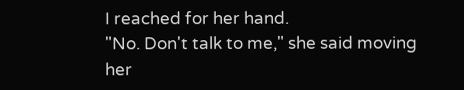I reached for her hand.
"No. Don't talk to me," she said moving her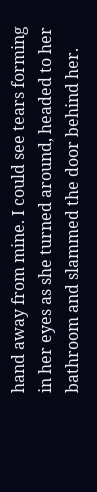hand away from mine. I could see tears forming in her eyes as she turned around, headed to her bathroom and slammed the door behind her.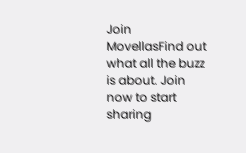Join MovellasFind out what all the buzz is about. Join now to start sharing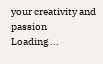your creativity and passion
Loading ...